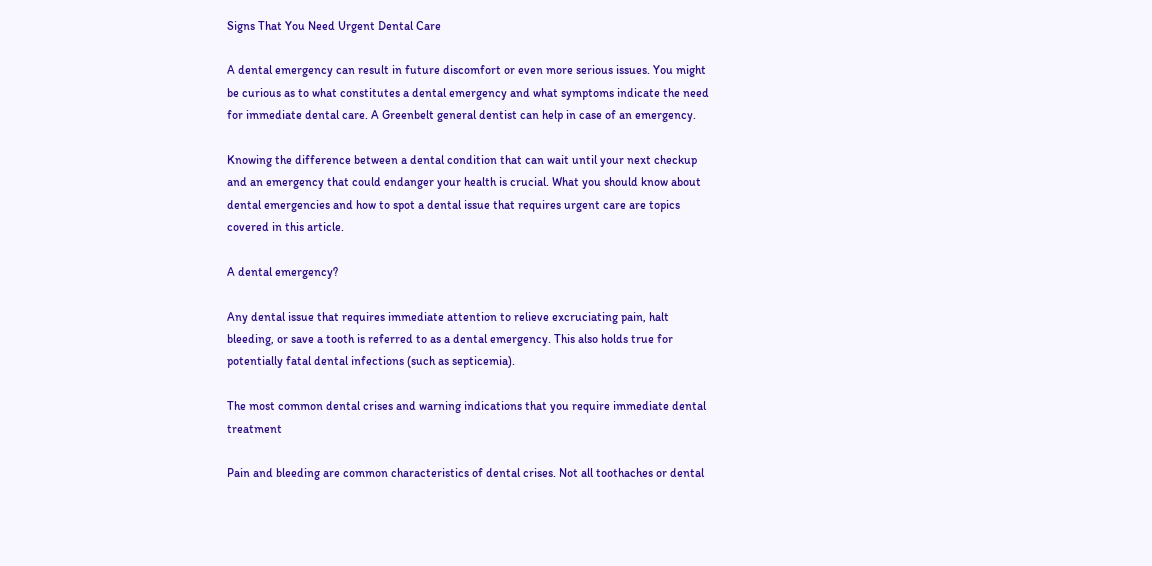Signs That You Need Urgent Dental Care

A dental emergency can result in future discomfort or even more serious issues. You might be curious as to what constitutes a dental emergency and what symptoms indicate the need for immediate dental care. A Greenbelt general dentist can help in case of an emergency.

Knowing the difference between a dental condition that can wait until your next checkup and an emergency that could endanger your health is crucial. What you should know about dental emergencies and how to spot a dental issue that requires urgent care are topics covered in this article.

A dental emergency?

Any dental issue that requires immediate attention to relieve excruciating pain, halt bleeding, or save a tooth is referred to as a dental emergency. This also holds true for potentially fatal dental infections (such as septicemia).

The most common dental crises and warning indications that you require immediate dental treatment

Pain and bleeding are common characteristics of dental crises. Not all toothaches or dental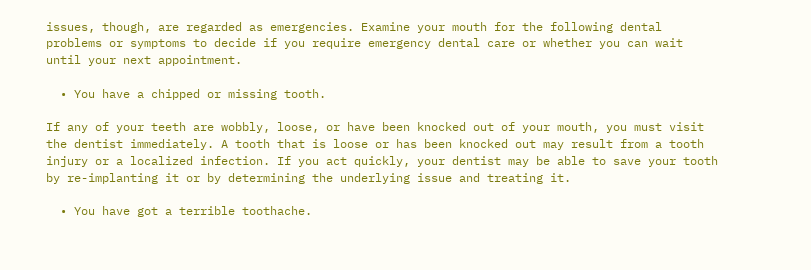issues, though, are regarded as emergencies. Examine your mouth for the following dental problems or symptoms to decide if you require emergency dental care or whether you can wait until your next appointment.

  • You have a chipped or missing tooth.

If any of your teeth are wobbly, loose, or have been knocked out of your mouth, you must visit the dentist immediately. A tooth that is loose or has been knocked out may result from a tooth injury or a localized infection. If you act quickly, your dentist may be able to save your tooth by re-implanting it or by determining the underlying issue and treating it.

  • You have got a terrible toothache.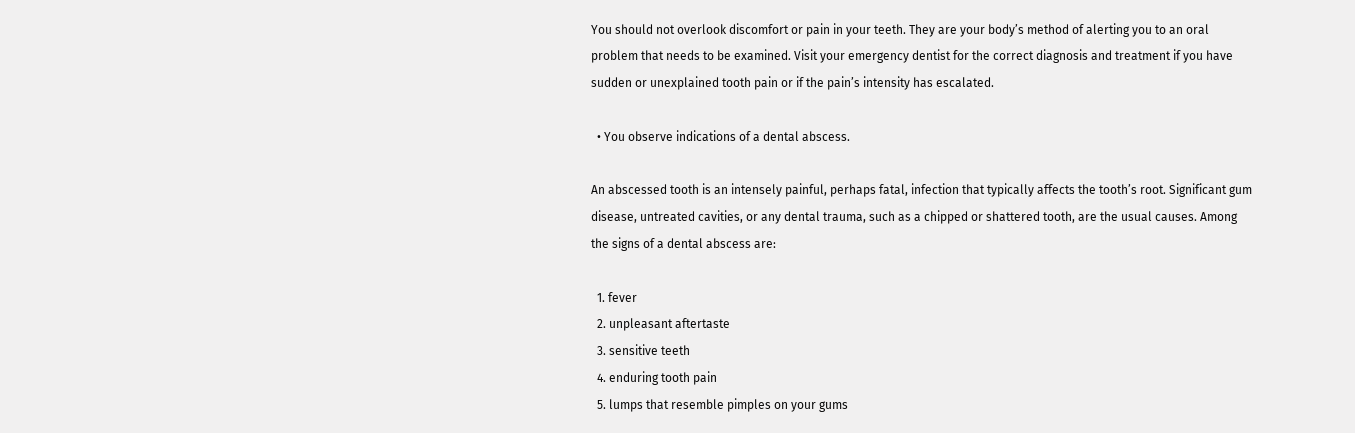You should not overlook discomfort or pain in your teeth. They are your body’s method of alerting you to an oral problem that needs to be examined. Visit your emergency dentist for the correct diagnosis and treatment if you have sudden or unexplained tooth pain or if the pain’s intensity has escalated.

  • You observe indications of a dental abscess.

An abscessed tooth is an intensely painful, perhaps fatal, infection that typically affects the tooth’s root. Significant gum disease, untreated cavities, or any dental trauma, such as a chipped or shattered tooth, are the usual causes. Among the signs of a dental abscess are:

  1. fever
  2. unpleasant aftertaste
  3. sensitive teeth
  4. enduring tooth pain
  5. lumps that resemble pimples on your gums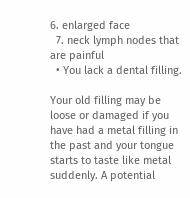6. enlarged face
  7. neck lymph nodes that are painful
  • You lack a dental filling.

Your old filling may be loose or damaged if you have had a metal filling in the past and your tongue starts to taste like metal suddenly. A potential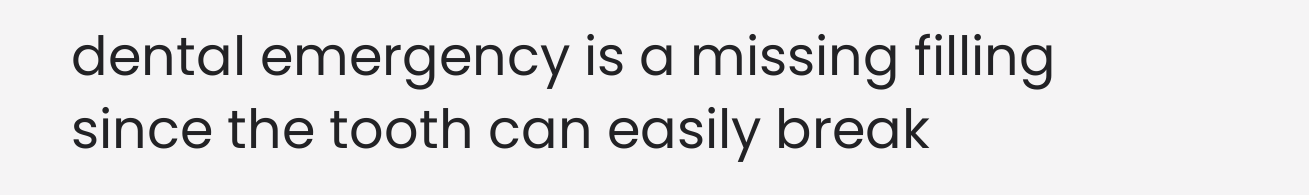dental emergency is a missing filling since the tooth can easily break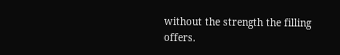without the strength the filling offers.